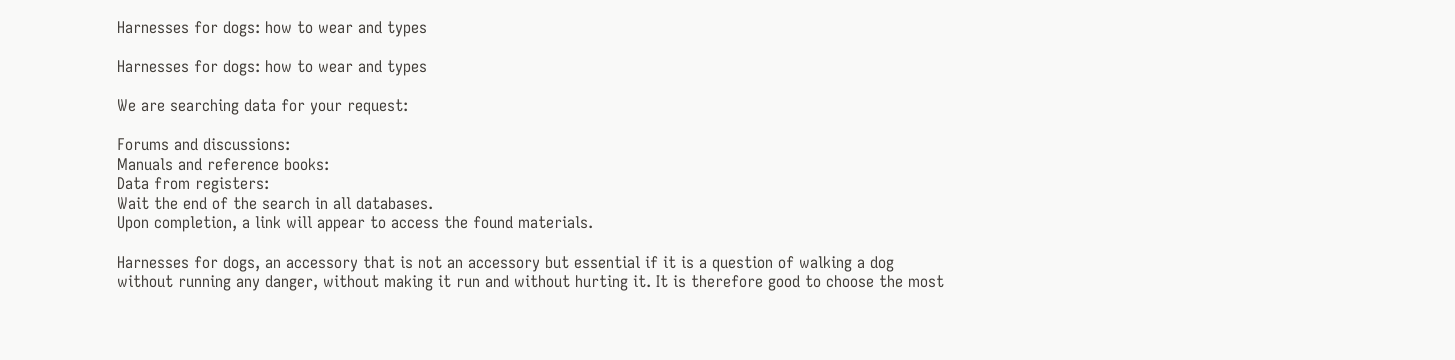Harnesses for dogs: how to wear and types

Harnesses for dogs: how to wear and types

We are searching data for your request:

Forums and discussions:
Manuals and reference books:
Data from registers:
Wait the end of the search in all databases.
Upon completion, a link will appear to access the found materials.

Harnesses for dogs, an accessory that is not an accessory but essential if it is a question of walking a dog without running any danger, without making it run and without hurting it. It is therefore good to choose the most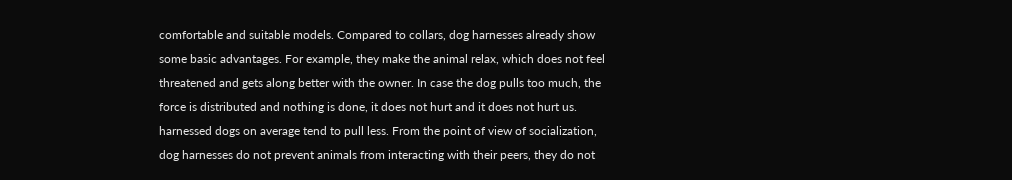comfortable and suitable models. Compared to collars, dog harnesses already show some basic advantages. For example, they make the animal relax, which does not feel threatened and gets along better with the owner. In case the dog pulls too much, the force is distributed and nothing is done, it does not hurt and it does not hurt us. harnessed dogs on average tend to pull less. From the point of view of socialization, dog harnesses do not prevent animals from interacting with their peers, they do not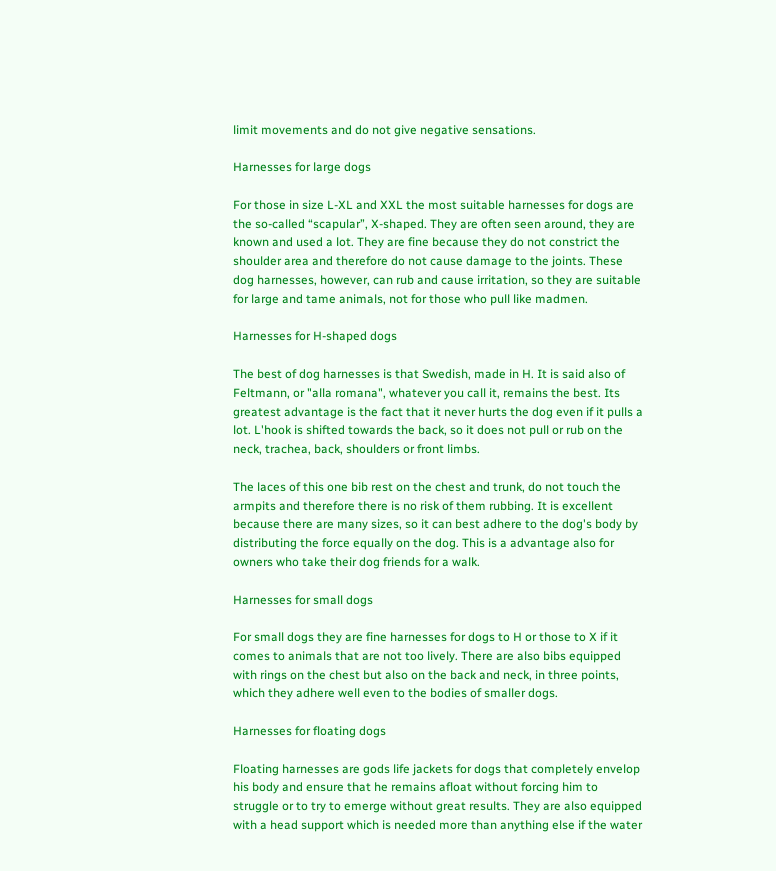limit movements and do not give negative sensations.

Harnesses for large dogs

For those in size L-XL and XXL the most suitable harnesses for dogs are the so-called “scapular”, X-shaped. They are often seen around, they are known and used a lot. They are fine because they do not constrict the shoulder area and therefore do not cause damage to the joints. These dog harnesses, however, can rub and cause irritation, so they are suitable for large and tame animals, not for those who pull like madmen.

Harnesses for H-shaped dogs

The best of dog harnesses is that Swedish, made in H. It is said also of Feltmann, or "alla romana", whatever you call it, remains the best. Its greatest advantage is the fact that it never hurts the dog even if it pulls a lot. L'hook is shifted towards the back, so it does not pull or rub on the neck, trachea, back, shoulders or front limbs.

The laces of this one bib rest on the chest and trunk, do not touch the armpits and therefore there is no risk of them rubbing. It is excellent because there are many sizes, so it can best adhere to the dog's body by distributing the force equally on the dog. This is a advantage also for owners who take their dog friends for a walk.

Harnesses for small dogs

For small dogs they are fine harnesses for dogs to H or those to X if it comes to animals that are not too lively. There are also bibs equipped with rings on the chest but also on the back and neck, in three points, which they adhere well even to the bodies of smaller dogs.

Harnesses for floating dogs

Floating harnesses are gods life jackets for dogs that completely envelop his body and ensure that he remains afloat without forcing him to struggle or to try to emerge without great results. They are also equipped with a head support which is needed more than anything else if the water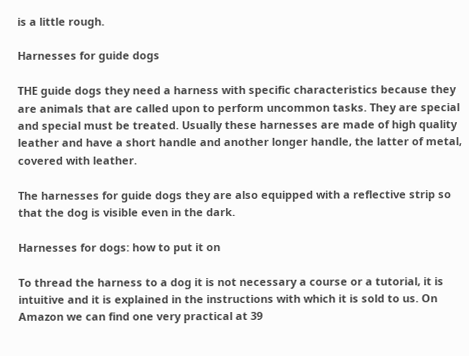is a little rough.

Harnesses for guide dogs

THE guide dogs they need a harness with specific characteristics because they are animals that are called upon to perform uncommon tasks. They are special and special must be treated. Usually these harnesses are made of high quality leather and have a short handle and another longer handle, the latter of metal, covered with leather.

The harnesses for guide dogs they are also equipped with a reflective strip so that the dog is visible even in the dark.

Harnesses for dogs: how to put it on

To thread the harness to a dog it is not necessary a course or a tutorial, it is intuitive and it is explained in the instructions with which it is sold to us. On Amazon we can find one very practical at 39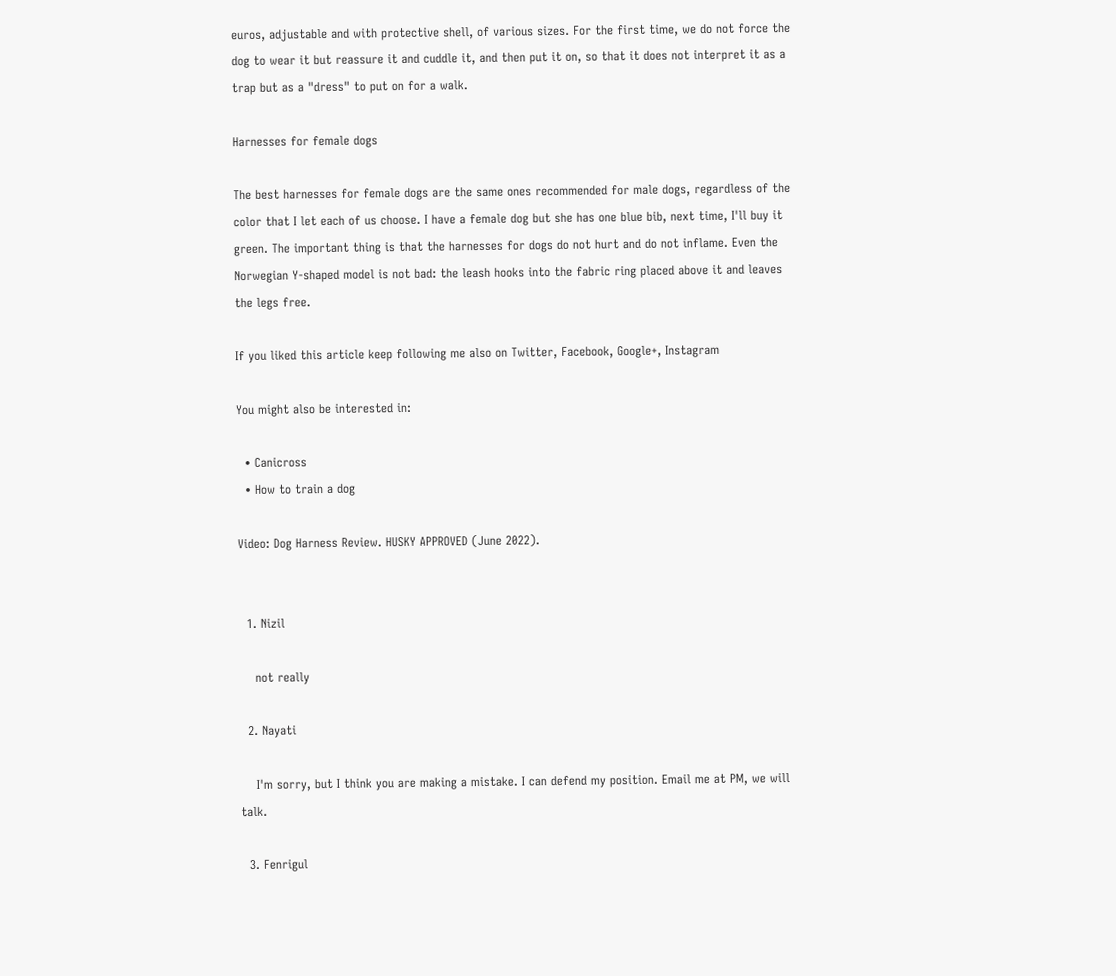euros, adjustable and with protective shell, of various sizes. For the first time, we do not force the dog to wear it but reassure it and cuddle it, and then put it on, so that it does not interpret it as a trap but as a "dress" to put on for a walk.

Harnesses for female dogs

The best harnesses for female dogs are the same ones recommended for male dogs, regardless of the color that I let each of us choose. I have a female dog but she has one blue bib, next time, I'll buy it green. The important thing is that the harnesses for dogs do not hurt and do not inflame. Even the Norwegian Y-shaped model is not bad: the leash hooks into the fabric ring placed above it and leaves the legs free.

If you liked this article keep following me also on Twitter, Facebook, Google+, Instagram

You might also be interested in:

  • Canicross
  • How to train a dog

Video: Dog Harness Review. HUSKY APPROVED (June 2022).


  1. Nizil

    not really

  2. Nayati

    I'm sorry, but I think you are making a mistake. I can defend my position. Email me at PM, we will talk.

  3. Fenrigul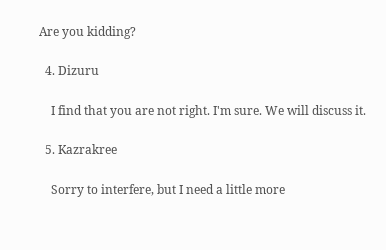Are you kidding?

  4. Dizuru

    I find that you are not right. I'm sure. We will discuss it.

  5. Kazrakree

    Sorry to interfere, but I need a little more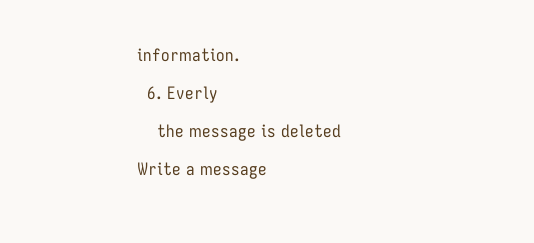information.

  6. Everly

    the message is deleted

Write a message